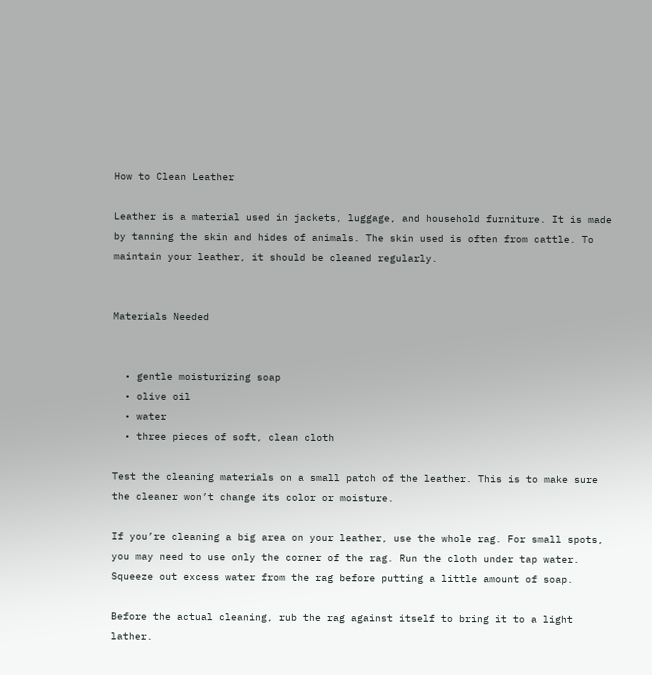How to Clean Leather

Leather is a material used in jackets, luggage, and household furniture. It is made by tanning the skin and hides of animals. The skin used is often from cattle. To maintain your leather, it should be cleaned regularly.


Materials Needed


  • gentle moisturizing soap
  • olive oil
  • water
  • three pieces of soft, clean cloth

Test the cleaning materials on a small patch of the leather. This is to make sure the cleaner won’t change its color or moisture.

If you’re cleaning a big area on your leather, use the whole rag. For small spots, you may need to use only the corner of the rag. Run the cloth under tap water. Squeeze out excess water from the rag before putting a little amount of soap.

Before the actual cleaning, rub the rag against itself to bring it to a light lather.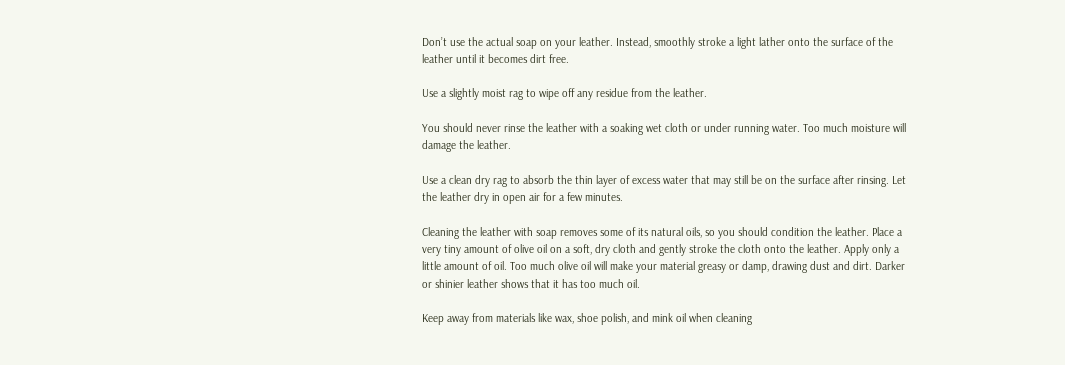Don’t use the actual soap on your leather. Instead, smoothly stroke a light lather onto the surface of the leather until it becomes dirt free.

Use a slightly moist rag to wipe off any residue from the leather.

You should never rinse the leather with a soaking wet cloth or under running water. Too much moisture will damage the leather.

Use a clean dry rag to absorb the thin layer of excess water that may still be on the surface after rinsing. Let the leather dry in open air for a few minutes.

Cleaning the leather with soap removes some of its natural oils, so you should condition the leather. Place a very tiny amount of olive oil on a soft, dry cloth and gently stroke the cloth onto the leather. Apply only a little amount of oil. Too much olive oil will make your material greasy or damp, drawing dust and dirt. Darker or shinier leather shows that it has too much oil.

Keep away from materials like wax, shoe polish, and mink oil when cleaning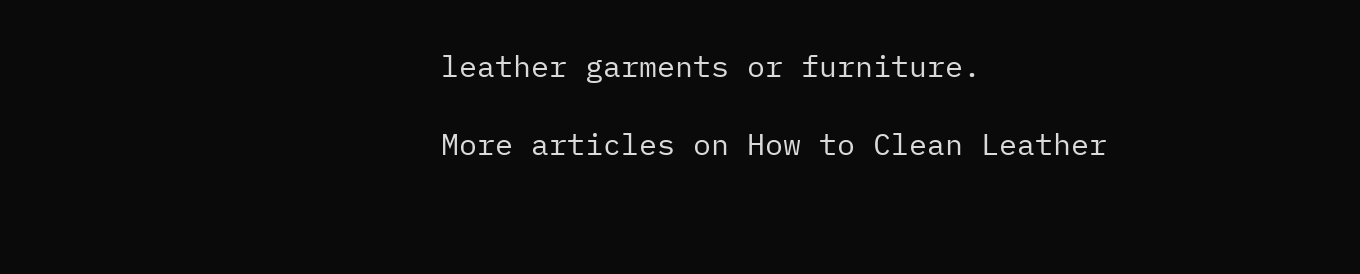leather garments or furniture.

More articles on How to Clean Leather